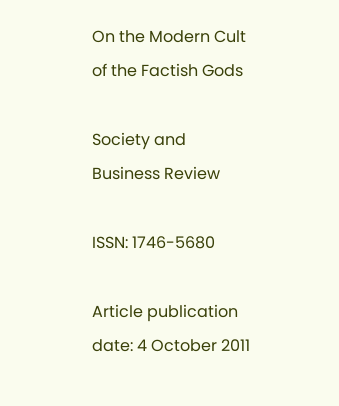On the Modern Cult of the Factish Gods

Society and Business Review

ISSN: 1746-5680

Article publication date: 4 October 2011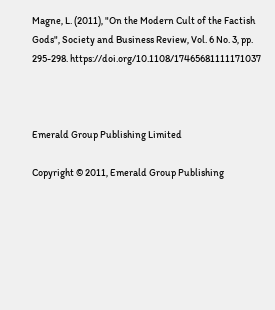Magne, L. (2011), "On the Modern Cult of the Factish Gods", Society and Business Review, Vol. 6 No. 3, pp. 295-298. https://doi.org/10.1108/17465681111171037



Emerald Group Publishing Limited

Copyright © 2011, Emerald Group Publishing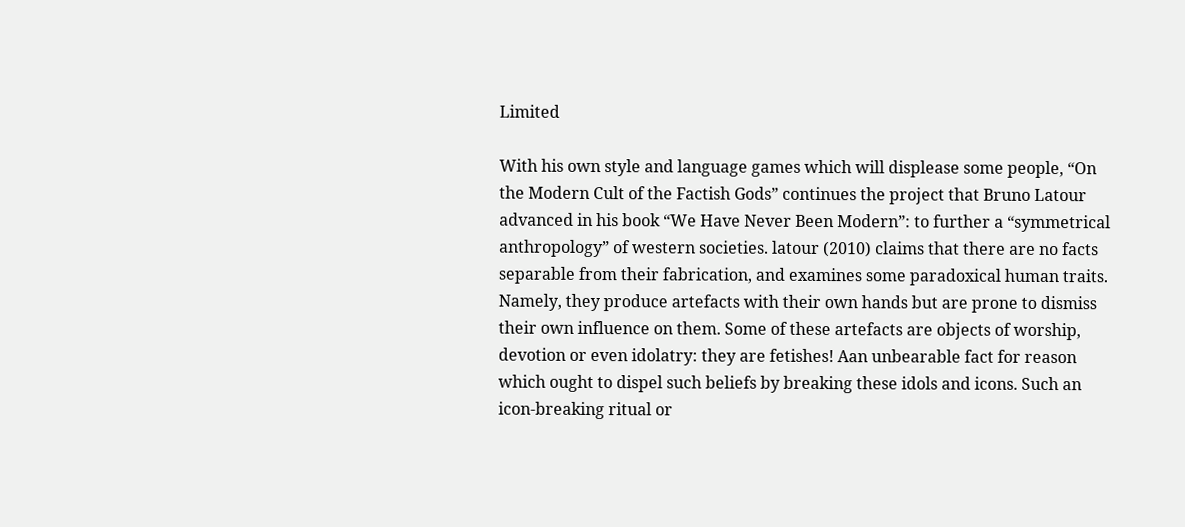Limited

With his own style and language games which will displease some people, “On the Modern Cult of the Factish Gods” continues the project that Bruno Latour advanced in his book “We Have Never Been Modern”: to further a “symmetrical anthropology” of western societies. latour (2010) claims that there are no facts separable from their fabrication, and examines some paradoxical human traits. Namely, they produce artefacts with their own hands but are prone to dismiss their own influence on them. Some of these artefacts are objects of worship, devotion or even idolatry: they are fetishes! Aan unbearable fact for reason which ought to dispel such beliefs by breaking these idols and icons. Such an icon‐breaking ritual or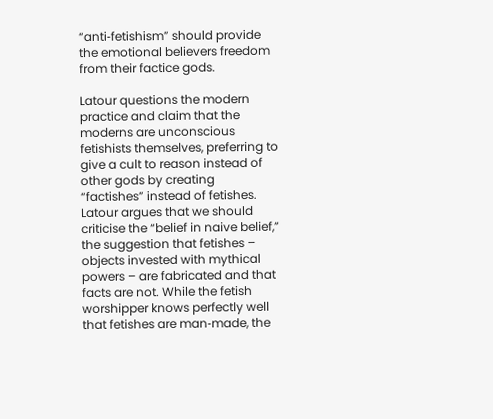“anti‐fetishism” should provide the emotional believers freedom from their factice gods.

Latour questions the modern practice and claim that the moderns are unconscious fetishists themselves, preferring to give a cult to reason instead of other gods by creating “factishes” instead of fetishes. Latour argues that we should criticise the “belief in naive belief,” the suggestion that fetishes – objects invested with mythical powers – are fabricated and that facts are not. While the fetish worshipper knows perfectly well that fetishes are man‐made, the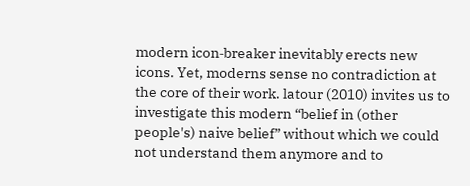modern icon‐breaker inevitably erects new icons. Yet, moderns sense no contradiction at the core of their work. latour (2010) invites us to investigate this modern “belief in (other people's) naive belief” without which we could not understand them anymore and to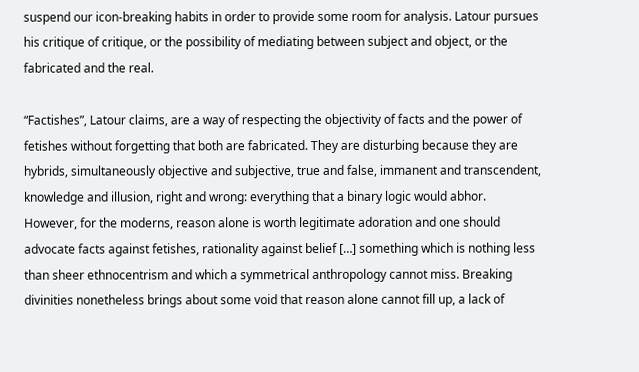suspend our icon‐breaking habits in order to provide some room for analysis. Latour pursues his critique of critique, or the possibility of mediating between subject and object, or the fabricated and the real.

“Factishes”, Latour claims, are a way of respecting the objectivity of facts and the power of fetishes without forgetting that both are fabricated. They are disturbing because they are hybrids, simultaneously objective and subjective, true and false, immanent and transcendent, knowledge and illusion, right and wrong: everything that a binary logic would abhor. However, for the moderns, reason alone is worth legitimate adoration and one should advocate facts against fetishes, rationality against belief […] something which is nothing less than sheer ethnocentrism and which a symmetrical anthropology cannot miss. Breaking divinities nonetheless brings about some void that reason alone cannot fill up, a lack of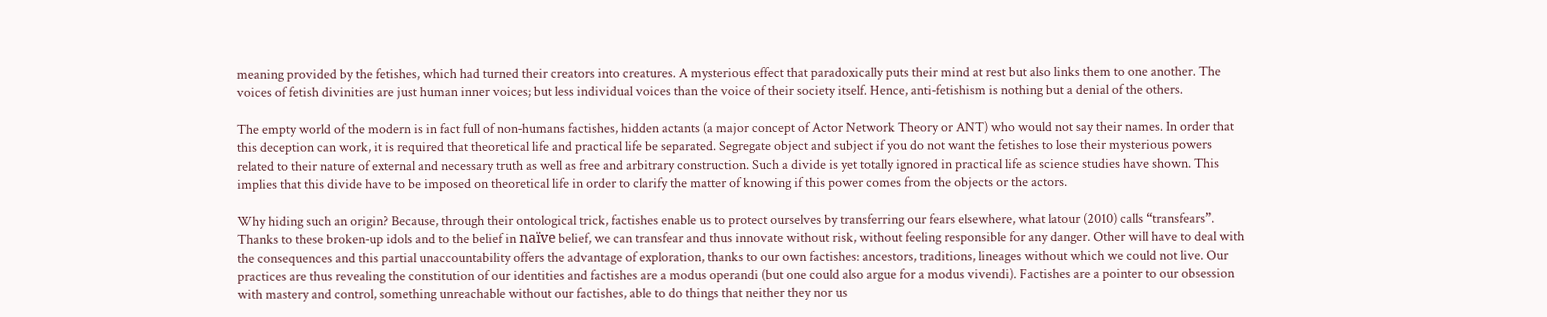meaning provided by the fetishes, which had turned their creators into creatures. A mysterious effect that paradoxically puts their mind at rest but also links them to one another. The voices of fetish divinities are just human inner voices; but less individual voices than the voice of their society itself. Hence, anti‐fetishism is nothing but a denial of the others.

The empty world of the modern is in fact full of non‐humans factishes, hidden actants (a major concept of Actor Network Theory or ANT) who would not say their names. In order that this deception can work, it is required that theoretical life and practical life be separated. Segregate object and subject if you do not want the fetishes to lose their mysterious powers related to their nature of external and necessary truth as well as free and arbitrary construction. Such a divide is yet totally ignored in practical life as science studies have shown. This implies that this divide have to be imposed on theoretical life in order to clarify the matter of knowing if this power comes from the objects or the actors.

Why hiding such an origin? Because, through their ontological trick, factishes enable us to protect ourselves by transferring our fears elsewhere, what latour (2010) calls “transfears”. Thanks to these broken‐up idols and to the belief in naïve belief, we can transfear and thus innovate without risk, without feeling responsible for any danger. Other will have to deal with the consequences and this partial unaccountability offers the advantage of exploration, thanks to our own factishes: ancestors, traditions, lineages without which we could not live. Our practices are thus revealing the constitution of our identities and factishes are a modus operandi (but one could also argue for a modus vivendi). Factishes are a pointer to our obsession with mastery and control, something unreachable without our factishes, able to do things that neither they nor us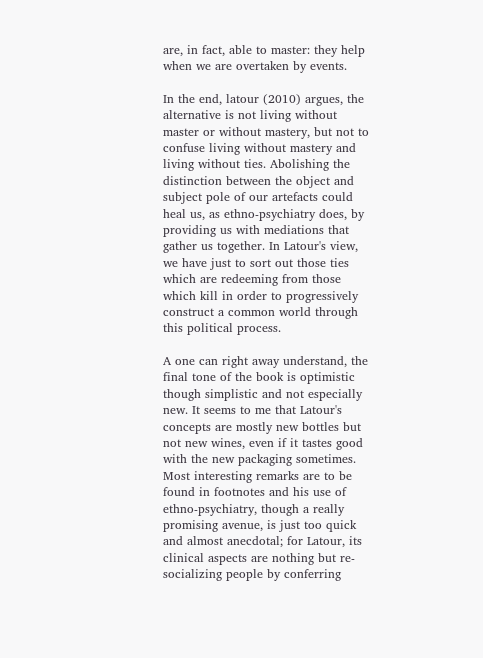are, in fact, able to master: they help when we are overtaken by events.

In the end, latour (2010) argues, the alternative is not living without master or without mastery, but not to confuse living without mastery and living without ties. Abolishing the distinction between the object and subject pole of our artefacts could heal us, as ethno‐psychiatry does, by providing us with mediations that gather us together. In Latour's view, we have just to sort out those ties which are redeeming from those which kill in order to progressively construct a common world through this political process.

A one can right away understand, the final tone of the book is optimistic though simplistic and not especially new. It seems to me that Latour's concepts are mostly new bottles but not new wines, even if it tastes good with the new packaging sometimes. Most interesting remarks are to be found in footnotes and his use of ethno‐psychiatry, though a really promising avenue, is just too quick and almost anecdotal; for Latour, its clinical aspects are nothing but re‐socializing people by conferring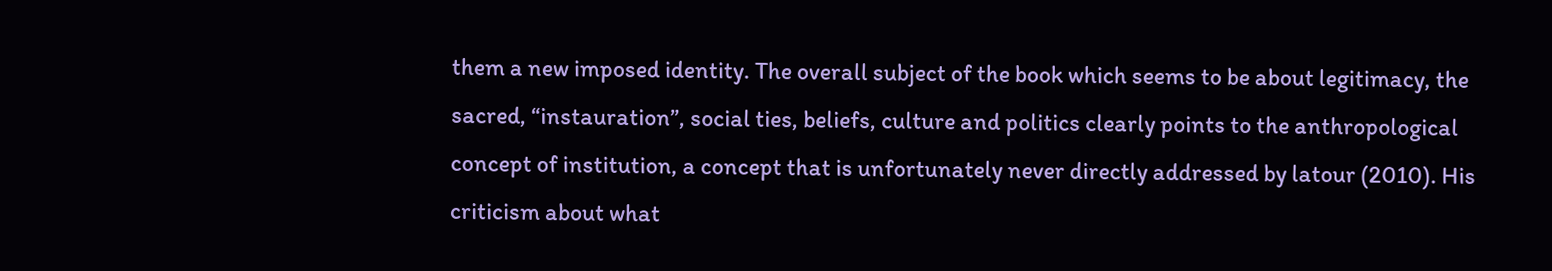them a new imposed identity. The overall subject of the book which seems to be about legitimacy, the sacred, “instauration”, social ties, beliefs, culture and politics clearly points to the anthropological concept of institution, a concept that is unfortunately never directly addressed by latour (2010). His criticism about what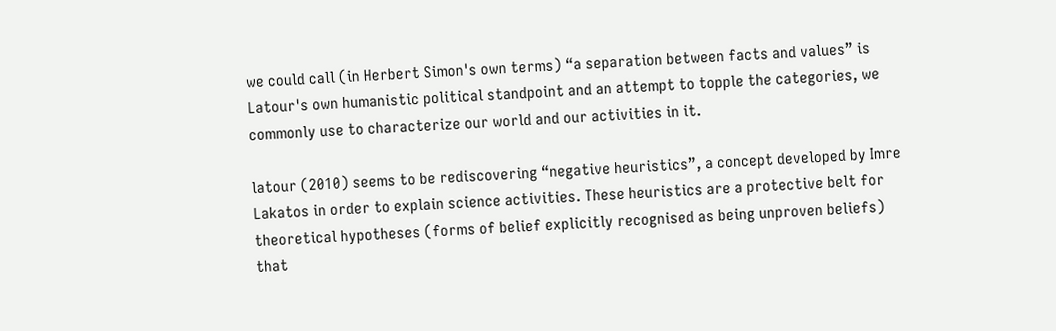we could call (in Herbert Simon's own terms) “a separation between facts and values” is Latour's own humanistic political standpoint and an attempt to topple the categories, we commonly use to characterize our world and our activities in it.

latour (2010) seems to be rediscovering “negative heuristics”, a concept developed by Imre Lakatos in order to explain science activities. These heuristics are a protective belt for theoretical hypotheses (forms of belief explicitly recognised as being unproven beliefs) that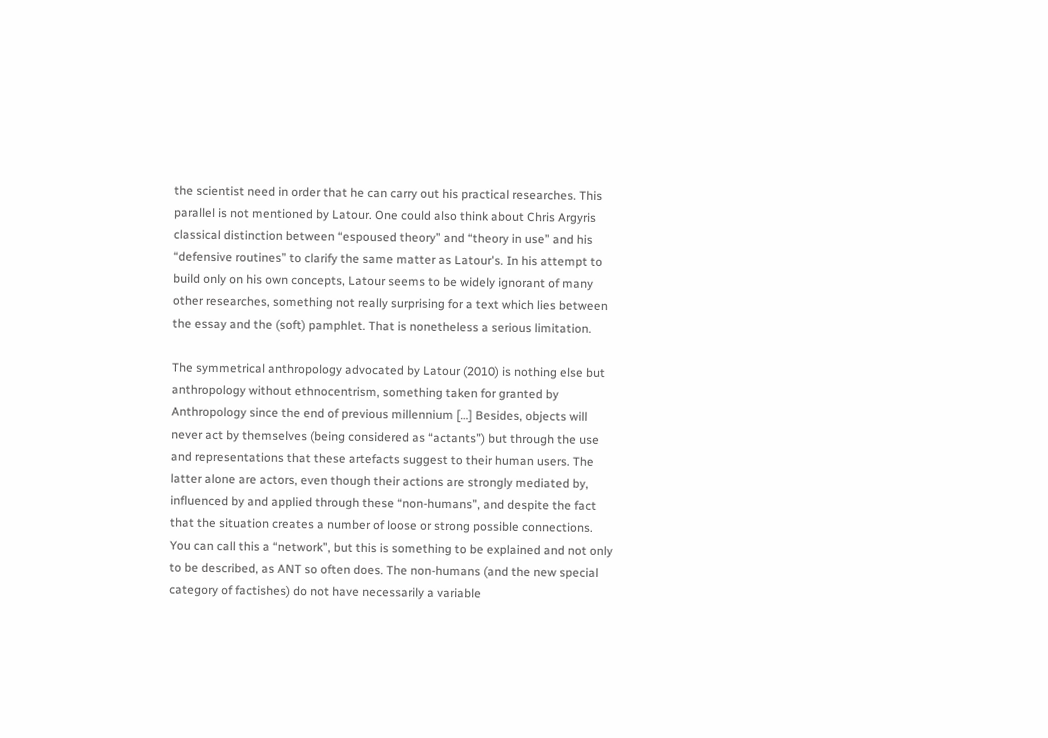the scientist need in order that he can carry out his practical researches. This parallel is not mentioned by Latour. One could also think about Chris Argyris classical distinction between “espoused theory” and “theory in use” and his “defensive routines” to clarify the same matter as Latour's. In his attempt to build only on his own concepts, Latour seems to be widely ignorant of many other researches, something not really surprising for a text which lies between the essay and the (soft) pamphlet. That is nonetheless a serious limitation.

The symmetrical anthropology advocated by Latour (2010) is nothing else but anthropology without ethnocentrism, something taken for granted by Anthropology since the end of previous millennium […] Besides, objects will never act by themselves (being considered as “actants”) but through the use and representations that these artefacts suggest to their human users. The latter alone are actors, even though their actions are strongly mediated by, influenced by and applied through these “non‐humans”, and despite the fact that the situation creates a number of loose or strong possible connections. You can call this a “network”, but this is something to be explained and not only to be described, as ANT so often does. The non‐humans (and the new special category of factishes) do not have necessarily a variable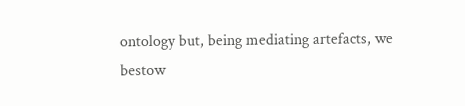ontology but, being mediating artefacts, we bestow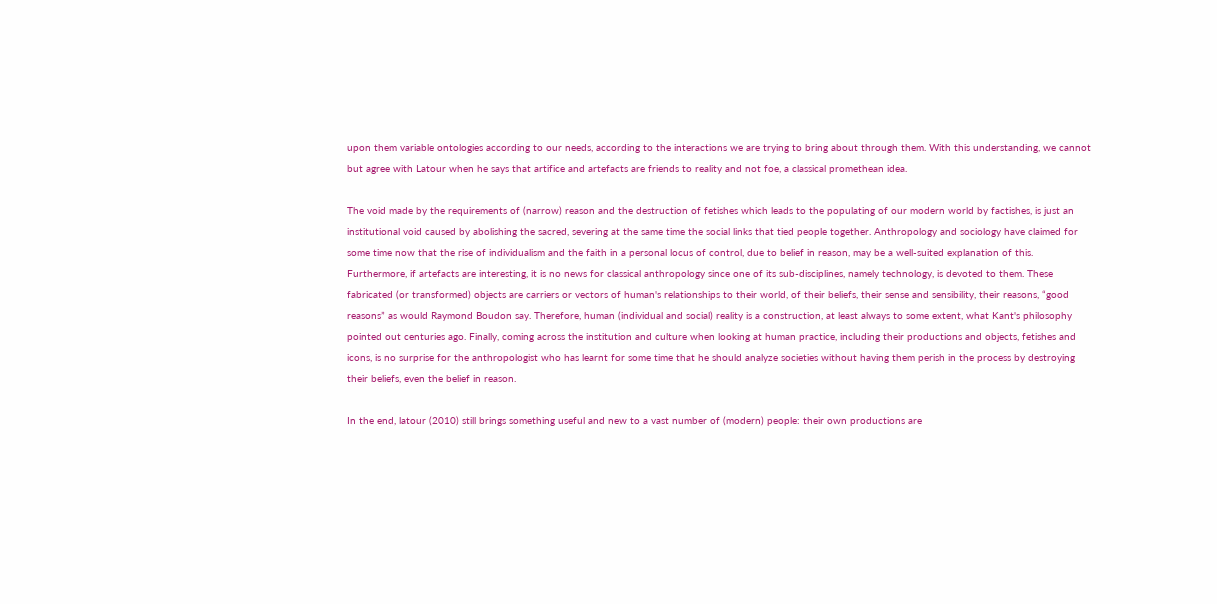upon them variable ontologies according to our needs, according to the interactions we are trying to bring about through them. With this understanding, we cannot but agree with Latour when he says that artifice and artefacts are friends to reality and not foe, a classical promethean idea.

The void made by the requirements of (narrow) reason and the destruction of fetishes which leads to the populating of our modern world by factishes, is just an institutional void caused by abolishing the sacred, severing at the same time the social links that tied people together. Anthropology and sociology have claimed for some time now that the rise of individualism and the faith in a personal locus of control, due to belief in reason, may be a well‐suited explanation of this. Furthermore, if artefacts are interesting, it is no news for classical anthropology since one of its sub‐disciplines, namely technology, is devoted to them. These fabricated (or transformed) objects are carriers or vectors of human's relationships to their world, of their beliefs, their sense and sensibility, their reasons, “good reasons” as would Raymond Boudon say. Therefore, human (individual and social) reality is a construction, at least always to some extent, what Kant's philosophy pointed out centuries ago. Finally, coming across the institution and culture when looking at human practice, including their productions and objects, fetishes and icons, is no surprise for the anthropologist who has learnt for some time that he should analyze societies without having them perish in the process by destroying their beliefs, even the belief in reason.

In the end, latour (2010) still brings something useful and new to a vast number of (modern) people: their own productions are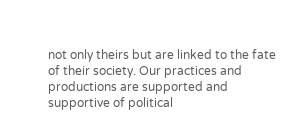not only theirs but are linked to the fate of their society. Our practices and productions are supported and supportive of political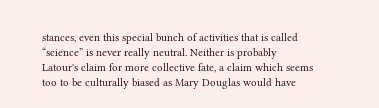stances, even this special bunch of activities that is called “science” is never really neutral. Neither is probably Latour's claim for more collective fate, a claim which seems too to be culturally biased as Mary Douglas would have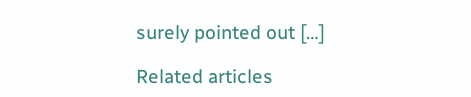surely pointed out […]

Related articles